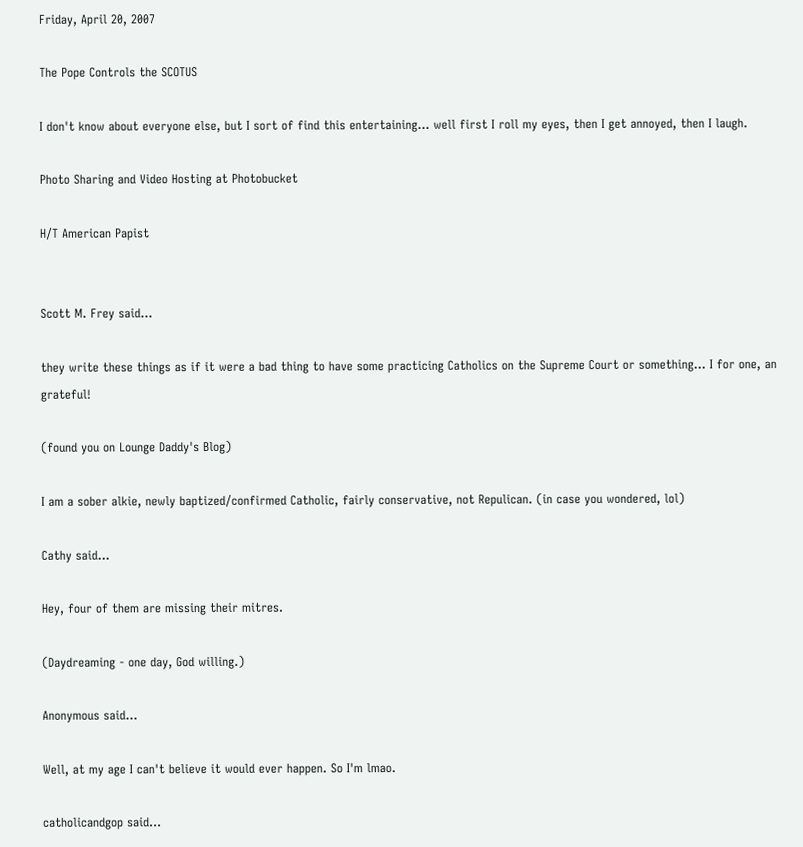Friday, April 20, 2007

The Pope Controls the SCOTUS

I don't know about everyone else, but I sort of find this entertaining... well first I roll my eyes, then I get annoyed, then I laugh.

Photo Sharing and Video Hosting at Photobucket

H/T American Papist


Scott M. Frey said...

they write these things as if it were a bad thing to have some practicing Catholics on the Supreme Court or something... I for one, an grateful!

(found you on Lounge Daddy's Blog)

I am a sober alkie, newly baptized/confirmed Catholic, fairly conservative, not Repulican. (in case you wondered, lol)

Cathy said...

Hey, four of them are missing their mitres.

(Daydreaming - one day, God willing.)

Anonymous said...

Well, at my age I can't believe it would ever happen. So I'm lmao.

catholicandgop said...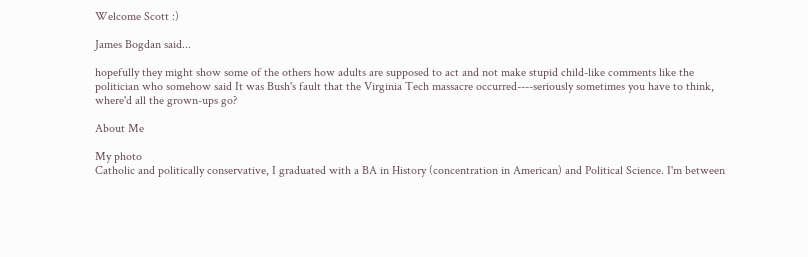Welcome Scott :)

James Bogdan said...

hopefully they might show some of the others how adults are supposed to act and not make stupid child-like comments like the politician who somehow said It was Bush's fault that the Virginia Tech massacre occurred----seriously sometimes you have to think, where'd all the grown-ups go?

About Me

My photo
Catholic and politically conservative, I graduated with a BA in History (concentration in American) and Political Science. I'm between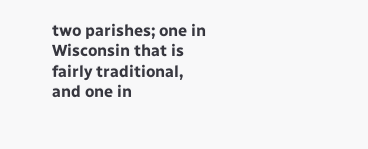two parishes; one in Wisconsin that is fairly traditional, and one in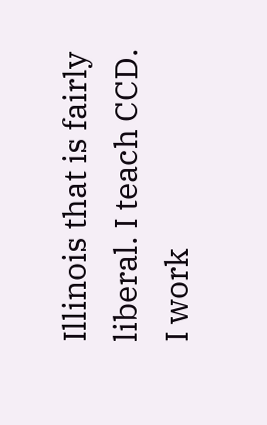Illinois that is fairly liberal. I teach CCD. I work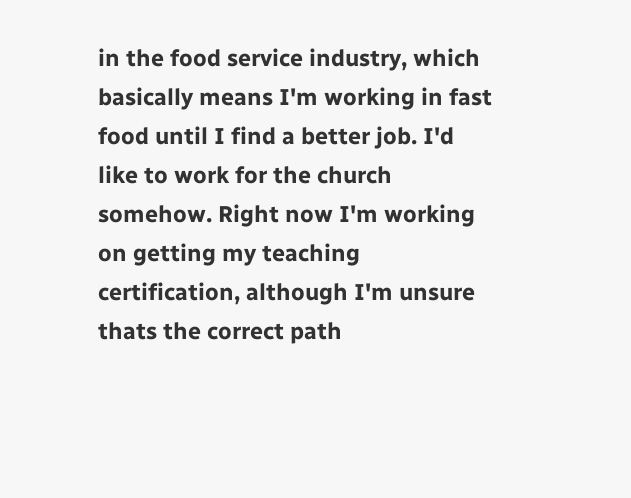in the food service industry, which basically means I'm working in fast food until I find a better job. I'd like to work for the church somehow. Right now I'm working on getting my teaching certification, although I'm unsure thats the correct path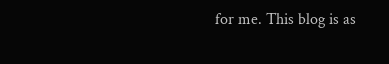for me. This blog is as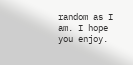random as I am. I hope you enjoy.